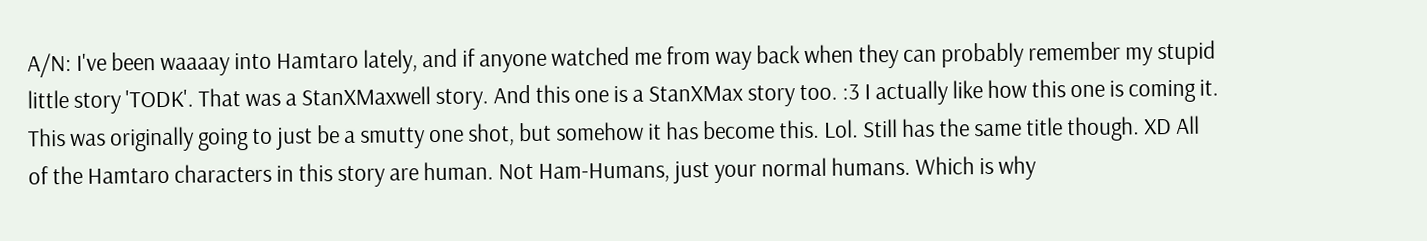A/N: I've been waaaay into Hamtaro lately, and if anyone watched me from way back when they can probably remember my stupid little story 'TODK'. That was a StanXMaxwell story. And this one is a StanXMax story too. :3 I actually like how this one is coming it. This was originally going to just be a smutty one shot, but somehow it has become this. Lol. Still has the same title though. XD All of the Hamtaro characters in this story are human. Not Ham-Humans, just your normal humans. Which is why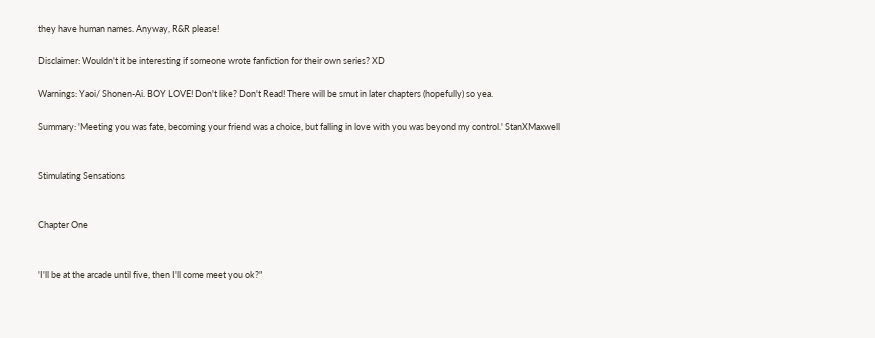they have human names. Anyway, R&R please!

Disclaimer: Wouldn't it be interesting if someone wrote fanfiction for their own series? XD

Warnings: Yaoi/ Shonen-Ai. BOY LOVE! Don't like? Don't Read! There will be smut in later chapters (hopefully) so yea.

Summary: 'Meeting you was fate, becoming your friend was a choice, but falling in love with you was beyond my control.' StanXMaxwell


Stimulating Sensations


Chapter One


'I'll be at the arcade until five, then I'll come meet you ok?"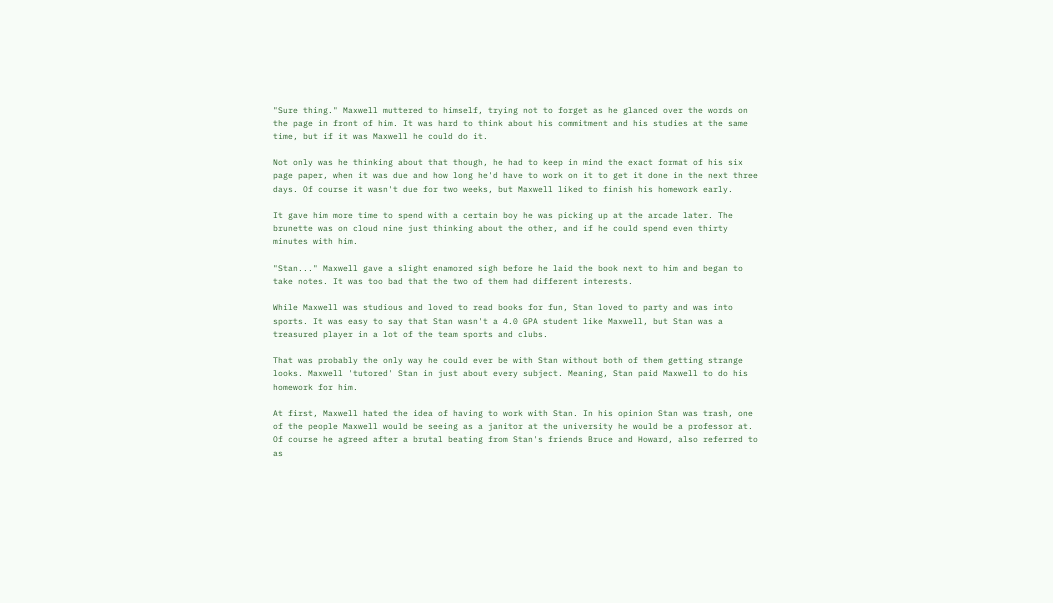"Sure thing." Maxwell muttered to himself, trying not to forget as he glanced over the words on the page in front of him. It was hard to think about his commitment and his studies at the same time, but if it was Maxwell he could do it.

Not only was he thinking about that though, he had to keep in mind the exact format of his six page paper, when it was due and how long he'd have to work on it to get it done in the next three days. Of course it wasn't due for two weeks, but Maxwell liked to finish his homework early.

It gave him more time to spend with a certain boy he was picking up at the arcade later. The brunette was on cloud nine just thinking about the other, and if he could spend even thirty minutes with him.

"Stan..." Maxwell gave a slight enamored sigh before he laid the book next to him and began to take notes. It was too bad that the two of them had different interests.

While Maxwell was studious and loved to read books for fun, Stan loved to party and was into sports. It was easy to say that Stan wasn't a 4.0 GPA student like Maxwell, but Stan was a treasured player in a lot of the team sports and clubs.

That was probably the only way he could ever be with Stan without both of them getting strange looks. Maxwell 'tutored' Stan in just about every subject. Meaning, Stan paid Maxwell to do his homework for him.

At first, Maxwell hated the idea of having to work with Stan. In his opinion Stan was trash, one of the people Maxwell would be seeing as a janitor at the university he would be a professor at. Of course he agreed after a brutal beating from Stan's friends Bruce and Howard, also referred to as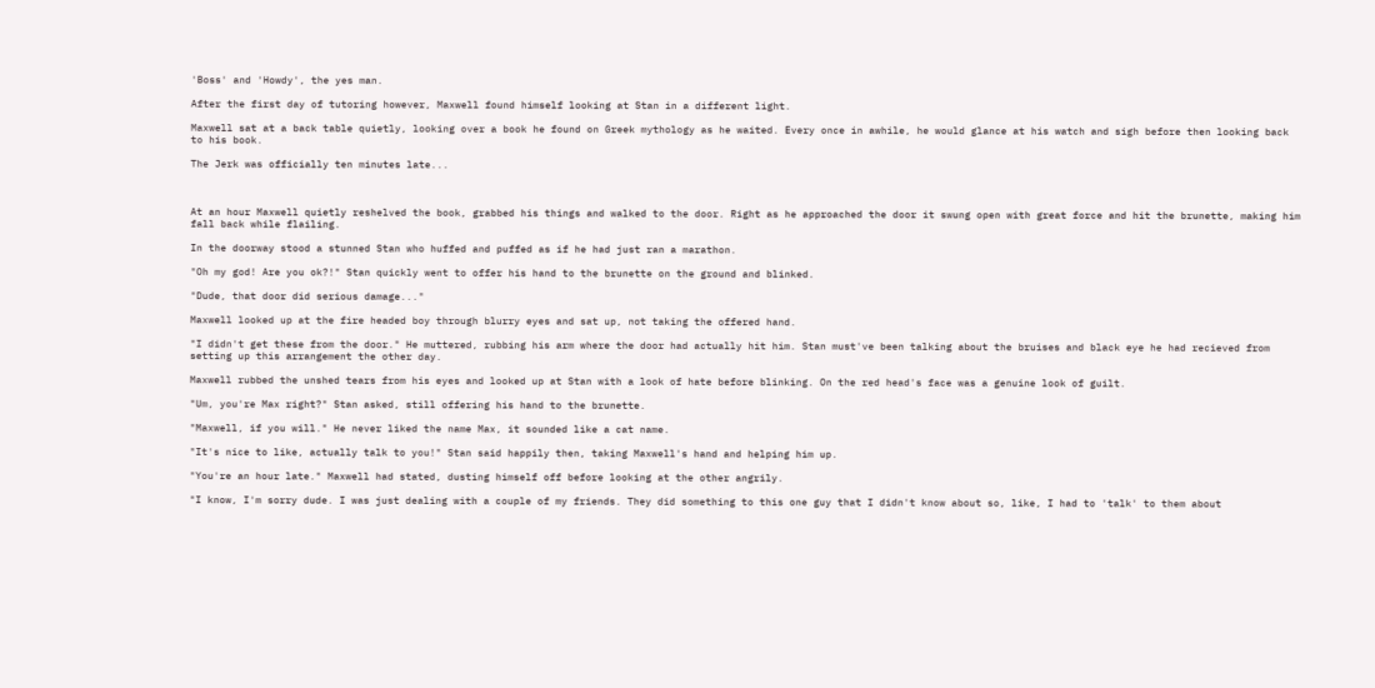'Boss' and 'Howdy', the yes man.

After the first day of tutoring however, Maxwell found himself looking at Stan in a different light.

Maxwell sat at a back table quietly, looking over a book he found on Greek mythology as he waited. Every once in awhile, he would glance at his watch and sigh before then looking back to his book.

The Jerk was officially ten minutes late...



At an hour Maxwell quietly reshelved the book, grabbed his things and walked to the door. Right as he approached the door it swung open with great force and hit the brunette, making him fall back while flailing.

In the doorway stood a stunned Stan who huffed and puffed as if he had just ran a marathon.

"Oh my god! Are you ok?!" Stan quickly went to offer his hand to the brunette on the ground and blinked.

"Dude, that door did serious damage..."

Maxwell looked up at the fire headed boy through blurry eyes and sat up, not taking the offered hand.

"I didn't get these from the door." He muttered, rubbing his arm where the door had actually hit him. Stan must've been talking about the bruises and black eye he had recieved from setting up this arrangement the other day.

Maxwell rubbed the unshed tears from his eyes and looked up at Stan with a look of hate before blinking. On the red head's face was a genuine look of guilt.

"Um, you're Max right?" Stan asked, still offering his hand to the brunette.

"Maxwell, if you will." He never liked the name Max, it sounded like a cat name.

"It's nice to like, actually talk to you!" Stan said happily then, taking Maxwell's hand and helping him up.

"You're an hour late." Maxwell had stated, dusting himself off before looking at the other angrily.

"I know, I'm sorry dude. I was just dealing with a couple of my friends. They did something to this one guy that I didn't know about so, like, I had to 'talk' to them about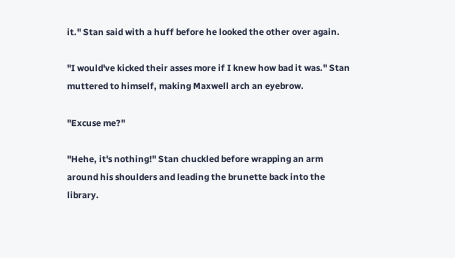it." Stan said with a huff before he looked the other over again.

"I would've kicked their asses more if I knew how bad it was." Stan muttered to himself, making Maxwell arch an eyebrow.

"Excuse me?"

"Hehe, it's nothing!" Stan chuckled before wrapping an arm around his shoulders and leading the brunette back into the library.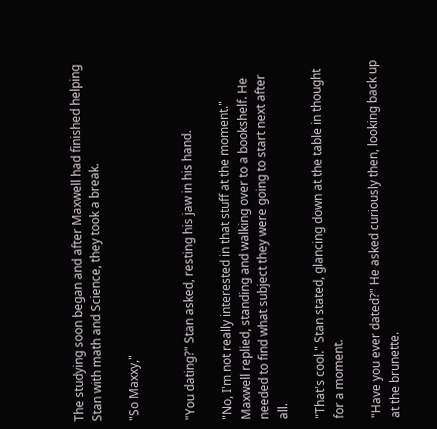The studying soon began and after Maxwell had finished helping Stan with math and Science, they took a break.

"So Maxxy,"


"You dating?" Stan asked, resting his jaw in his hand.

"No, I'm not really interested in that stuff at the moment." Maxwell replied, standing and walking over to a bookshelf. He needed to find what subject they were going to start next after all.

"That's cool." Stan stated, glancing down at the table in thought for a moment.

"Have you ever dated?" He asked curiously then, looking back up at the brunette.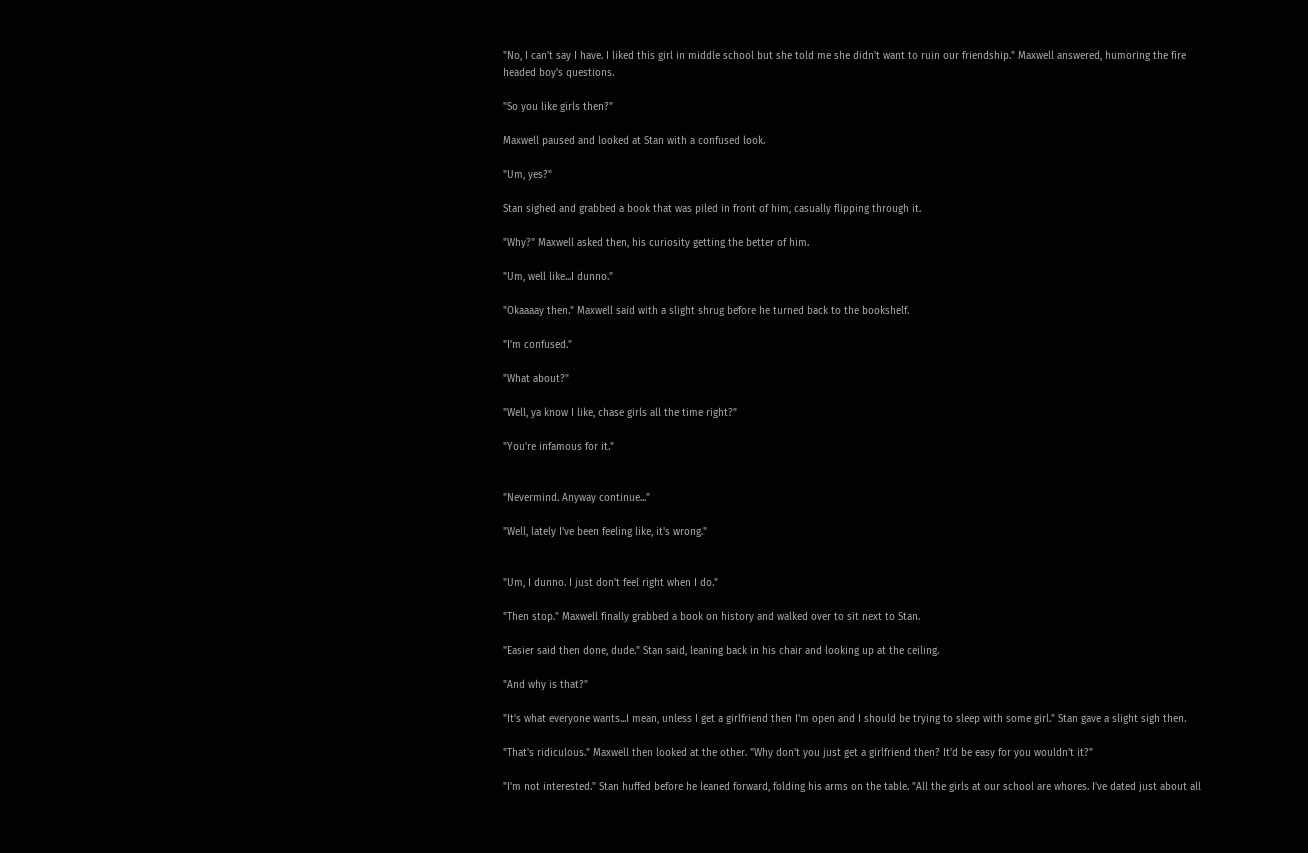"No, I can't say I have. I liked this girl in middle school but she told me she didn't want to ruin our friendship." Maxwell answered, humoring the fire headed boy's questions.

"So you like girls then?"

Maxwell paused and looked at Stan with a confused look.

"Um, yes?"

Stan sighed and grabbed a book that was piled in front of him, casually flipping through it.

"Why?" Maxwell asked then, his curiosity getting the better of him.

"Um, well like...I dunno."

"Okaaaay then." Maxwell said with a slight shrug before he turned back to the bookshelf.

"I'm confused."

"What about?"

"Well, ya know I like, chase girls all the time right?"

"You're infamous for it."


"Nevermind. Anyway continue..."

"Well, lately I've been feeling like, it's wrong."


"Um, I dunno. I just don't feel right when I do."

"Then stop." Maxwell finally grabbed a book on history and walked over to sit next to Stan.

"Easier said then done, dude." Stan said, leaning back in his chair and looking up at the ceiling.

"And why is that?"

"It's what everyone wants...I mean, unless I get a girlfriend then I'm open and I should be trying to sleep with some girl." Stan gave a slight sigh then.

"That's ridiculous." Maxwell then looked at the other. "Why don't you just get a girlfriend then? It'd be easy for you wouldn't it?"

"I'm not interested." Stan huffed before he leaned forward, folding his arms on the table. "All the girls at our school are whores. I've dated just about all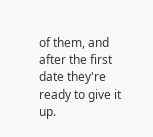of them, and after the first date they're ready to give it up.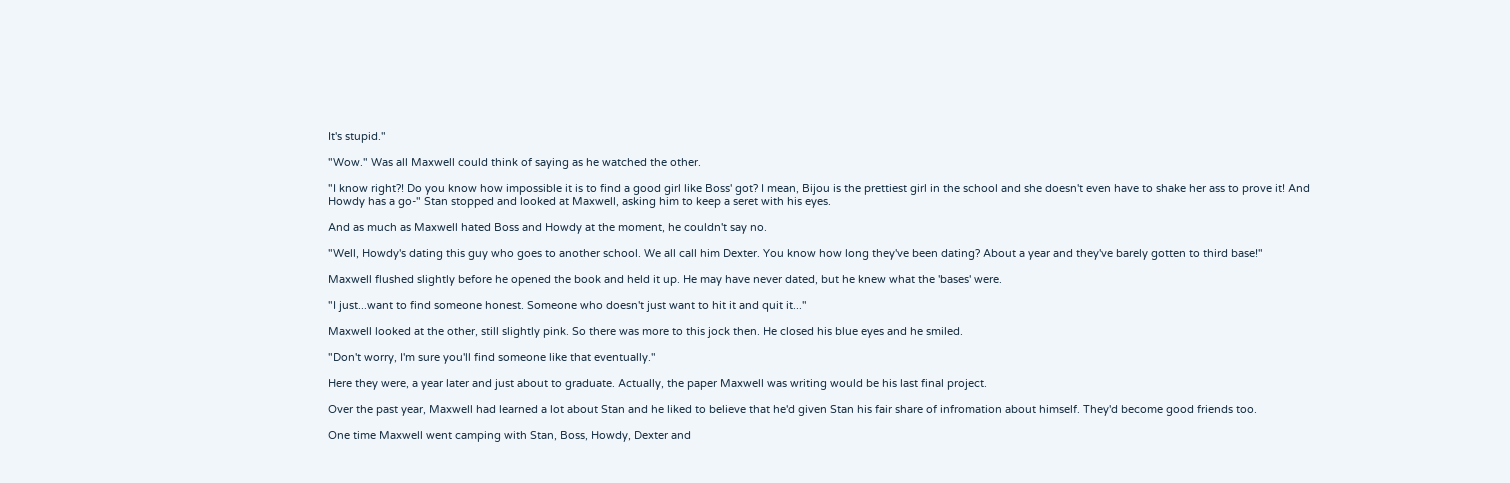It's stupid."

"Wow." Was all Maxwell could think of saying as he watched the other.

"I know right?! Do you know how impossible it is to find a good girl like Boss' got? I mean, Bijou is the prettiest girl in the school and she doesn't even have to shake her ass to prove it! And Howdy has a go-" Stan stopped and looked at Maxwell, asking him to keep a seret with his eyes.

And as much as Maxwell hated Boss and Howdy at the moment, he couldn't say no.

"Well, Howdy's dating this guy who goes to another school. We all call him Dexter. You know how long they've been dating? About a year and they've barely gotten to third base!"

Maxwell flushed slightly before he opened the book and held it up. He may have never dated, but he knew what the 'bases' were.

"I just...want to find someone honest. Someone who doesn't just want to hit it and quit it..."

Maxwell looked at the other, still slightly pink. So there was more to this jock then. He closed his blue eyes and he smiled.

"Don't worry, I'm sure you'll find someone like that eventually."

Here they were, a year later and just about to graduate. Actually, the paper Maxwell was writing would be his last final project.

Over the past year, Maxwell had learned a lot about Stan and he liked to believe that he'd given Stan his fair share of infromation about himself. They'd become good friends too.

One time Maxwell went camping with Stan, Boss, Howdy, Dexter and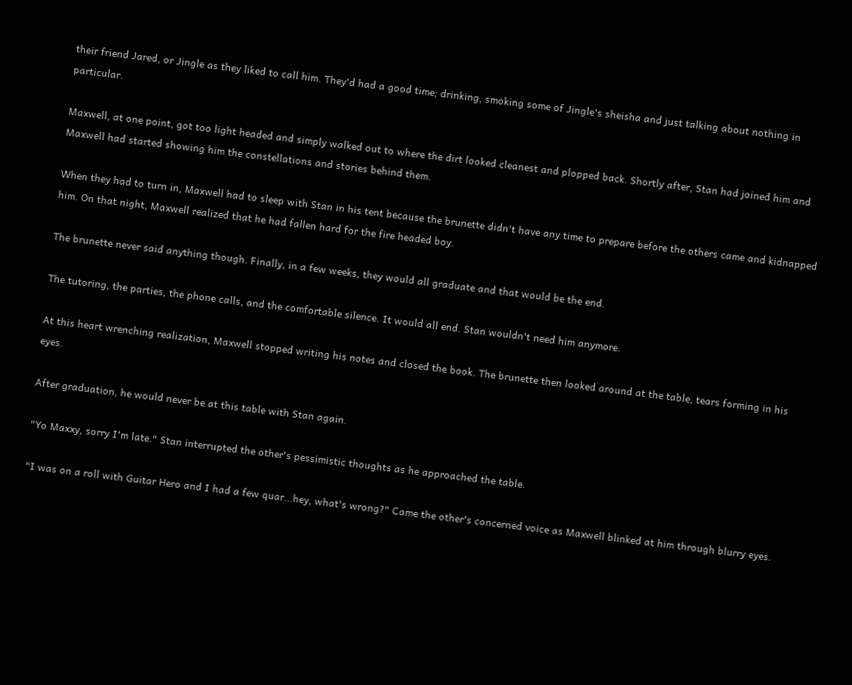their friend Jared, or Jingle as they liked to call him. They'd had a good time; drinking, smoking some of Jingle's sheisha and just talking about nothing in particular.

Maxwell, at one point, got too light headed and simply walked out to where the dirt looked cleanest and plopped back. Shortly after, Stan had joined him and Maxwell had started showing him the constellations and stories behind them.

When they had to turn in, Maxwell had to sleep with Stan in his tent because the brunette didn't have any time to prepare before the others came and kidnapped him. On that night, Maxwell realized that he had fallen hard for the fire headed boy.

The brunette never said anything though. Finally, in a few weeks, they would all graduate and that would be the end.

The tutoring, the parties, the phone calls, and the comfortable silence. It would all end. Stan wouldn't need him anymore.

At this heart wrenching realization, Maxwell stopped writing his notes and closed the book. The brunette then looked around at the table, tears forming in his eyes.

After graduation, he would never be at this table with Stan again.

"Yo Maxxy, sorry I'm late." Stan interrupted the other's pessimistic thoughts as he approached the table.

"I was on a roll with Guitar Hero and I had a few quar...hey, what's wrong?" Came the other's concerned voice as Maxwell blinked at him through blurry eyes.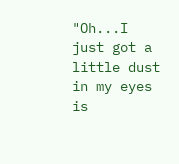"Oh...I just got a little dust in my eyes is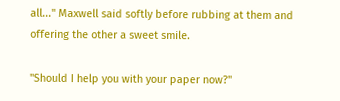all..." Maxwell said softly before rubbing at them and offering the other a sweet smile.

"Should I help you with your paper now?"